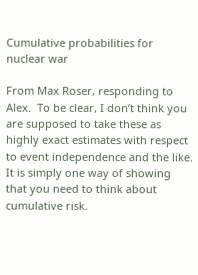Cumulative probabilities for nuclear war

From Max Roser, responding to Alex.  To be clear, I don’t think you are supposed to take these as highly exact estimates with respect to event independence and the like.  It is simply one way of showing that you need to think about cumulative risk.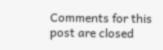Comments for this post are closed